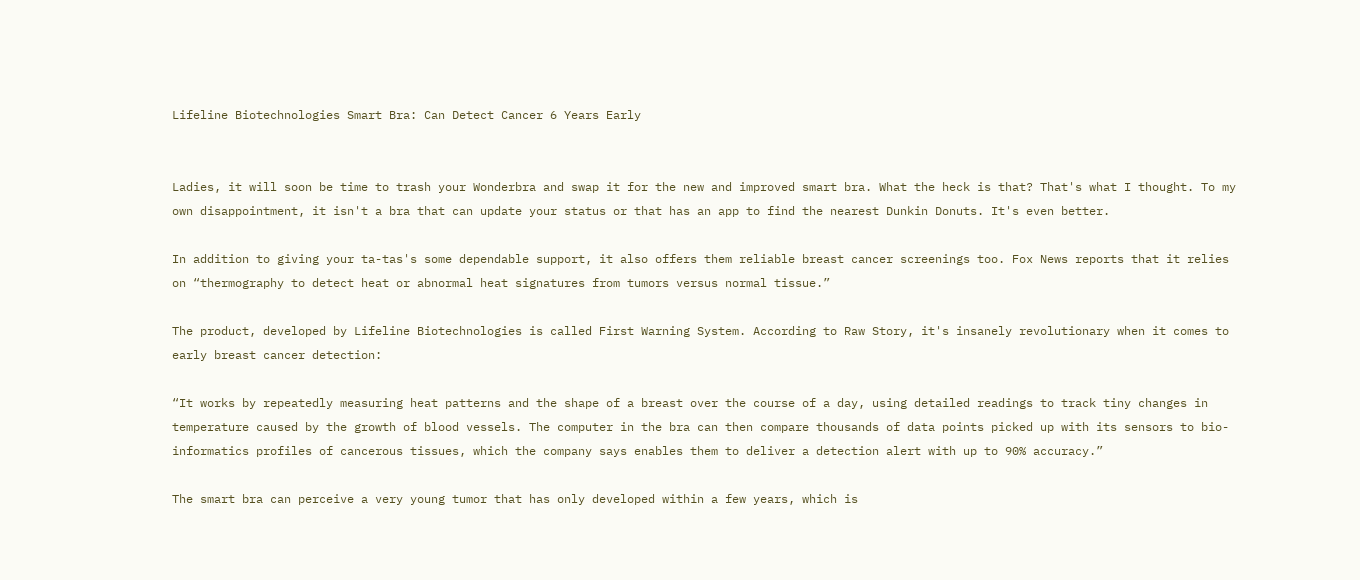Lifeline Biotechnologies Smart Bra: Can Detect Cancer 6 Years Early


Ladies, it will soon be time to trash your Wonderbra and swap it for the new and improved smart bra. What the heck is that? That's what I thought. To my own disappointment, it isn't a bra that can update your status or that has an app to find the nearest Dunkin Donuts. It's even better.

In addition to giving your ta-tas's some dependable support, it also offers them reliable breast cancer screenings too. Fox News reports that it relies on “thermography to detect heat or abnormal heat signatures from tumors versus normal tissue.”

The product, developed by Lifeline Biotechnologies is called First Warning System. According to Raw Story, it's insanely revolutionary when it comes to early breast cancer detection:

“It works by repeatedly measuring heat patterns and the shape of a breast over the course of a day, using detailed readings to track tiny changes in temperature caused by the growth of blood vessels. The computer in the bra can then compare thousands of data points picked up with its sensors to bio-informatics profiles of cancerous tissues, which the company says enables them to deliver a detection alert with up to 90% accuracy.”

The smart bra can perceive a very young tumor that has only developed within a few years, which is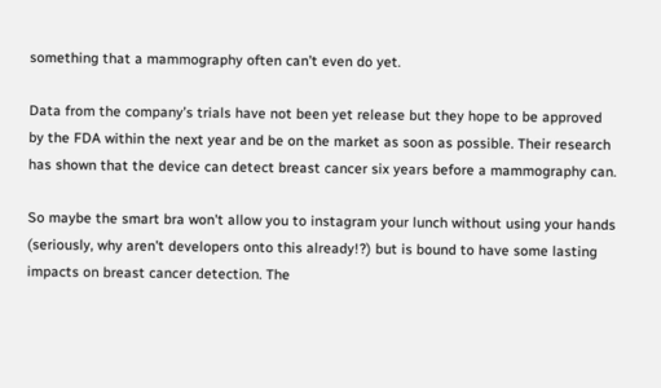something that a mammography often can’t even do yet.

Data from the company’s trials have not been yet release but they hope to be approved by the FDA within the next year and be on the market as soon as possible. Their research has shown that the device can detect breast cancer six years before a mammography can.

So maybe the smart bra won't allow you to instagram your lunch without using your hands (seriously, why aren't developers onto this already!?) but is bound to have some lasting impacts on breast cancer detection. The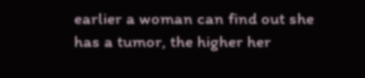earlier a woman can find out she has a tumor, the higher her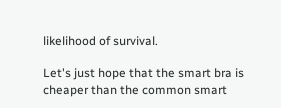likelihood of survival.

Let's just hope that the smart bra is cheaper than the common smart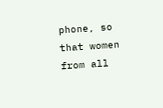phone, so that women from all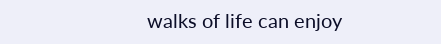walks of life can enjoy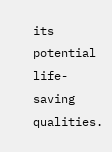its potential life-saving qualities.